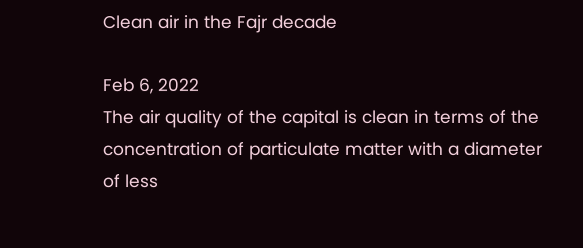Clean air in the Fajr decade

Feb 6, 2022
The air quality of the capital is clean in terms of the concentration of particulate matter with a diameter of less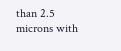than 2.5 microns with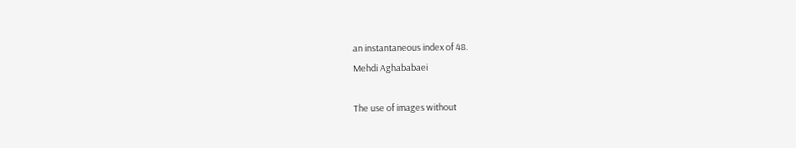an instantaneous index of 48.
Mehdi Aghababaei

The use of images without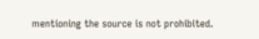mentioning the source is not prohibited.